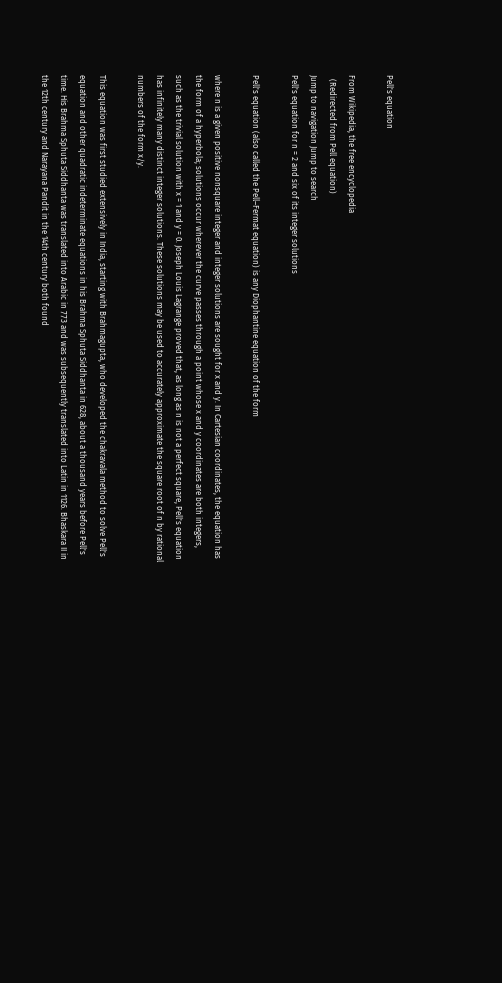Pell's equation

From Wikipedia, the free encyclopedia
  (Redirected from Pell equation)
Jump to navigation Jump to search
Pell's equation for n = 2 and six of its integer solutions

Pell's equation (also called the Pell–Fermat equation) is any Diophantine equation of the form

where n is a given positive nonsquare integer and integer solutions are sought for x and y. In Cartesian coordinates, the equation has the form of a hyperbola; solutions occur wherever the curve passes through a point whose x and y coordinates are both integers, such as the trivial solution with x = 1 and y = 0. Joseph Louis Lagrange proved that, as long as n is not a perfect square, Pell's equation has infinitely many distinct integer solutions. These solutions may be used to accurately approximate the square root of n by rational numbers of the form x/y.

This equation was first studied extensively in India, starting with Brahmagupta, who developed the chakravala method to solve Pell's equation and other quadratic indeterminate equations in his Brahma Sphuta Siddhanta in 628, about a thousand years before Pell's time. His Brahma Sphuta Siddhanta was translated into Arabic in 773 and was subsequently translated into Latin in 1126. Bhaskara II in the 12th century and Narayana Pandit in the 14th century both found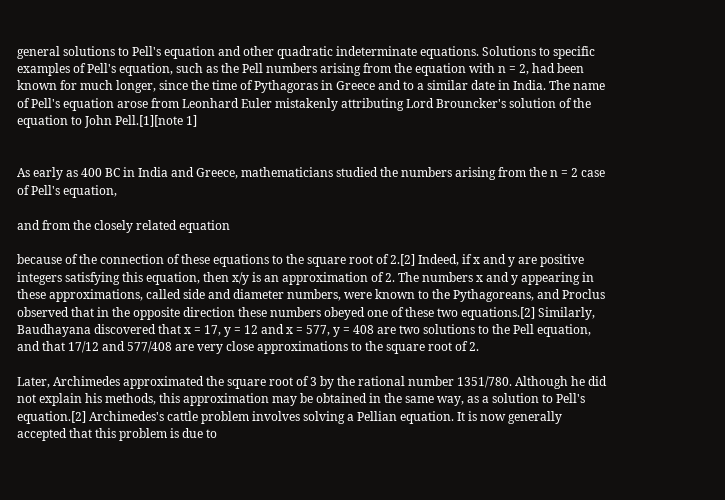general solutions to Pell's equation and other quadratic indeterminate equations. Solutions to specific examples of Pell's equation, such as the Pell numbers arising from the equation with n = 2, had been known for much longer, since the time of Pythagoras in Greece and to a similar date in India. The name of Pell's equation arose from Leonhard Euler mistakenly attributing Lord Brouncker's solution of the equation to John Pell.[1][note 1]


As early as 400 BC in India and Greece, mathematicians studied the numbers arising from the n = 2 case of Pell's equation,

and from the closely related equation

because of the connection of these equations to the square root of 2.[2] Indeed, if x and y are positive integers satisfying this equation, then x/y is an approximation of 2. The numbers x and y appearing in these approximations, called side and diameter numbers, were known to the Pythagoreans, and Proclus observed that in the opposite direction these numbers obeyed one of these two equations.[2] Similarly, Baudhayana discovered that x = 17, y = 12 and x = 577, y = 408 are two solutions to the Pell equation, and that 17/12 and 577/408 are very close approximations to the square root of 2.

Later, Archimedes approximated the square root of 3 by the rational number 1351/780. Although he did not explain his methods, this approximation may be obtained in the same way, as a solution to Pell's equation.[2] Archimedes's cattle problem involves solving a Pellian equation. It is now generally accepted that this problem is due to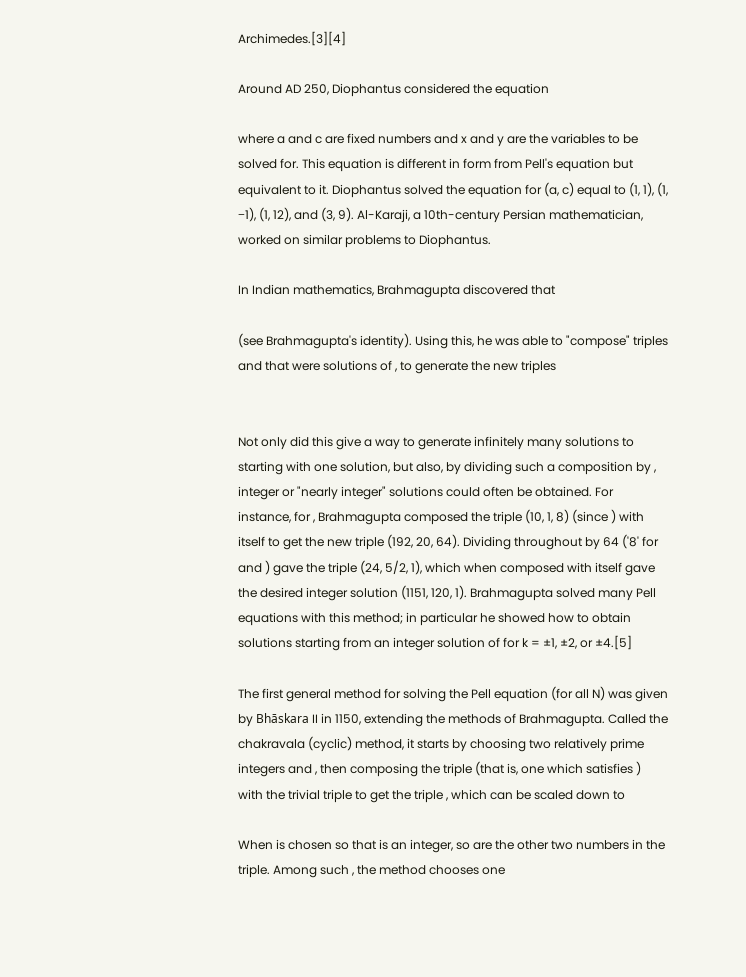Archimedes.[3][4]

Around AD 250, Diophantus considered the equation

where a and c are fixed numbers and x and y are the variables to be solved for. This equation is different in form from Pell's equation but equivalent to it. Diophantus solved the equation for (a, c) equal to (1, 1), (1, −1), (1, 12), and (3, 9). Al-Karaji, a 10th-century Persian mathematician, worked on similar problems to Diophantus.

In Indian mathematics, Brahmagupta discovered that

(see Brahmagupta's identity). Using this, he was able to "compose" triples and that were solutions of , to generate the new triples


Not only did this give a way to generate infinitely many solutions to starting with one solution, but also, by dividing such a composition by , integer or "nearly integer" solutions could often be obtained. For instance, for , Brahmagupta composed the triple (10, 1, 8) (since ) with itself to get the new triple (192, 20, 64). Dividing throughout by 64 ('8' for and ) gave the triple (24, 5/2, 1), which when composed with itself gave the desired integer solution (1151, 120, 1). Brahmagupta solved many Pell equations with this method; in particular he showed how to obtain solutions starting from an integer solution of for k = ±1, ±2, or ±4.[5]

The first general method for solving the Pell equation (for all N) was given by Bhāskara II in 1150, extending the methods of Brahmagupta. Called the chakravala (cyclic) method, it starts by choosing two relatively prime integers and , then composing the triple (that is, one which satisfies ) with the trivial triple to get the triple , which can be scaled down to

When is chosen so that is an integer, so are the other two numbers in the triple. Among such , the method chooses one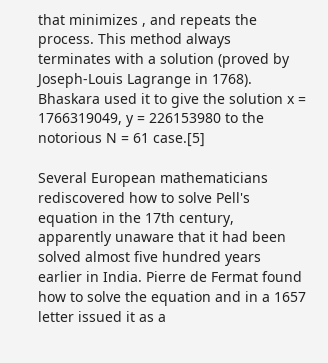that minimizes , and repeats the process. This method always terminates with a solution (proved by Joseph-Louis Lagrange in 1768). Bhaskara used it to give the solution x = 1766319049, y = 226153980 to the notorious N = 61 case.[5]

Several European mathematicians rediscovered how to solve Pell's equation in the 17th century, apparently unaware that it had been solved almost five hundred years earlier in India. Pierre de Fermat found how to solve the equation and in a 1657 letter issued it as a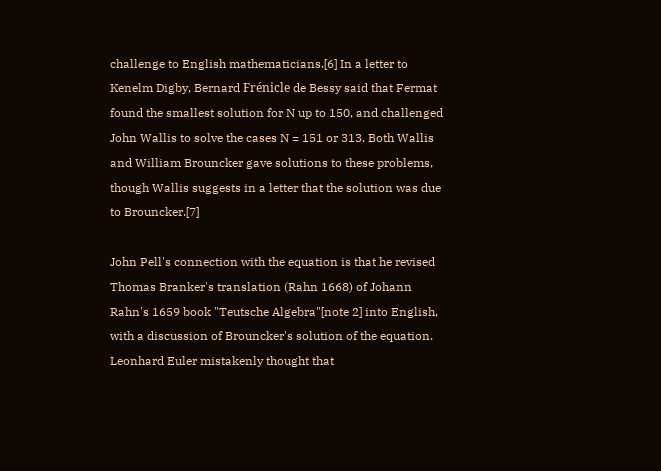challenge to English mathematicians.[6] In a letter to Kenelm Digby, Bernard Frénicle de Bessy said that Fermat found the smallest solution for N up to 150, and challenged John Wallis to solve the cases N = 151 or 313. Both Wallis and William Brouncker gave solutions to these problems, though Wallis suggests in a letter that the solution was due to Brouncker.[7]

John Pell's connection with the equation is that he revised Thomas Branker's translation (Rahn 1668) of Johann Rahn's 1659 book "Teutsche Algebra"[note 2] into English, with a discussion of Brouncker's solution of the equation. Leonhard Euler mistakenly thought that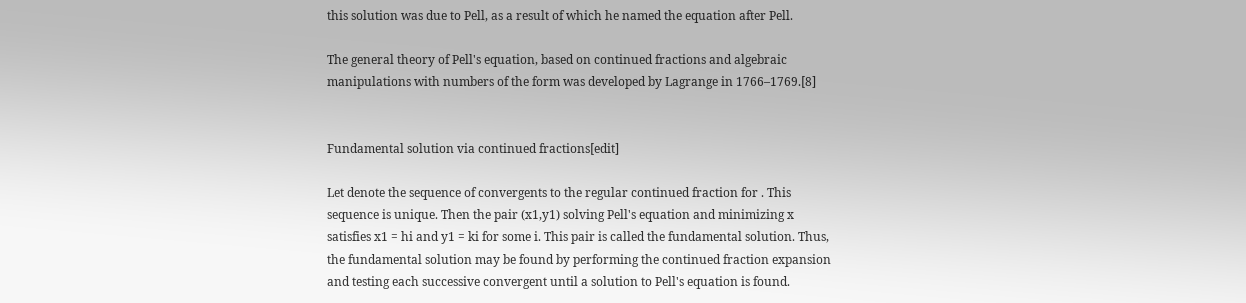this solution was due to Pell, as a result of which he named the equation after Pell.

The general theory of Pell's equation, based on continued fractions and algebraic manipulations with numbers of the form was developed by Lagrange in 1766–1769.[8]


Fundamental solution via continued fractions[edit]

Let denote the sequence of convergents to the regular continued fraction for . This sequence is unique. Then the pair (x1,y1) solving Pell's equation and minimizing x satisfies x1 = hi and y1 = ki for some i. This pair is called the fundamental solution. Thus, the fundamental solution may be found by performing the continued fraction expansion and testing each successive convergent until a solution to Pell's equation is found.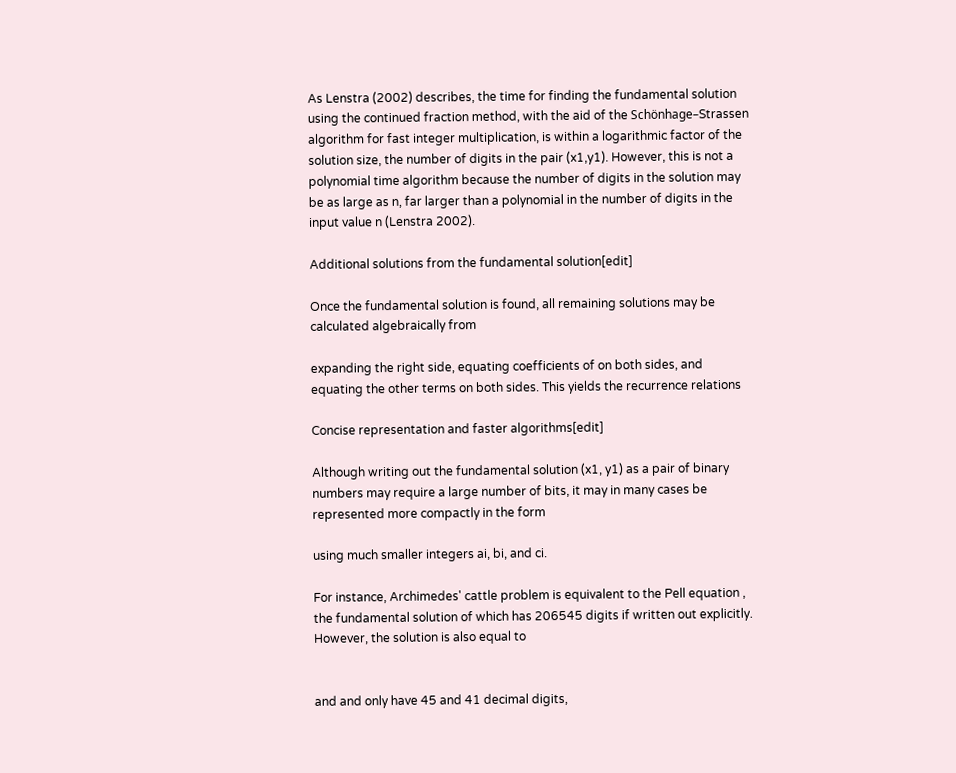As Lenstra (2002) describes, the time for finding the fundamental solution using the continued fraction method, with the aid of the Schönhage–Strassen algorithm for fast integer multiplication, is within a logarithmic factor of the solution size, the number of digits in the pair (x1,y1). However, this is not a polynomial time algorithm because the number of digits in the solution may be as large as n, far larger than a polynomial in the number of digits in the input value n (Lenstra 2002).

Additional solutions from the fundamental solution[edit]

Once the fundamental solution is found, all remaining solutions may be calculated algebraically from

expanding the right side, equating coefficients of on both sides, and equating the other terms on both sides. This yields the recurrence relations

Concise representation and faster algorithms[edit]

Although writing out the fundamental solution (x1, y1) as a pair of binary numbers may require a large number of bits, it may in many cases be represented more compactly in the form

using much smaller integers ai, bi, and ci.

For instance, Archimedes' cattle problem is equivalent to the Pell equation , the fundamental solution of which has 206545 digits if written out explicitly. However, the solution is also equal to


and and only have 45 and 41 decimal digits,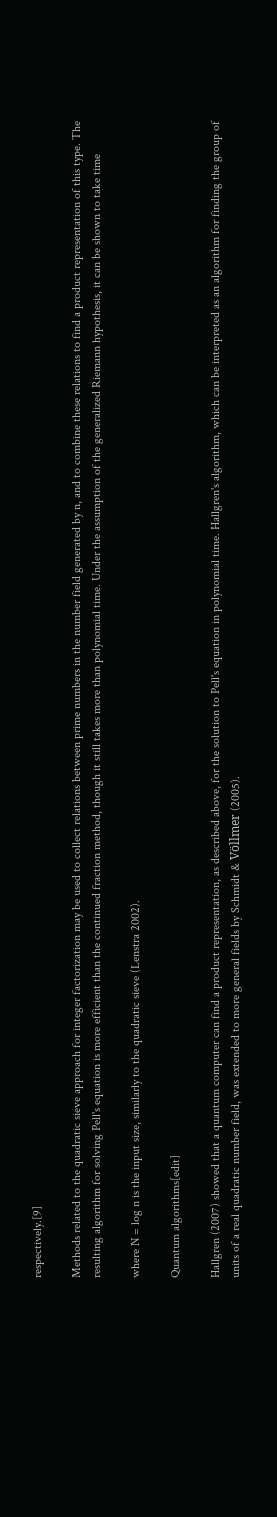respectively.[9]

Methods related to the quadratic sieve approach for integer factorization may be used to collect relations between prime numbers in the number field generated by n, and to combine these relations to find a product representation of this type. The resulting algorithm for solving Pell's equation is more efficient than the continued fraction method, though it still takes more than polynomial time. Under the assumption of the generalized Riemann hypothesis, it can be shown to take time

where N = log n is the input size, similarly to the quadratic sieve (Lenstra 2002).

Quantum algorithms[edit]

Hallgren (2007) showed that a quantum computer can find a product representation, as described above, for the solution to Pell's equation in polynomial time. Hallgren's algorithm, which can be interpreted as an algorithm for finding the group of units of a real quadratic number field, was extended to more general fields by Schmidt & Völlmer (2005).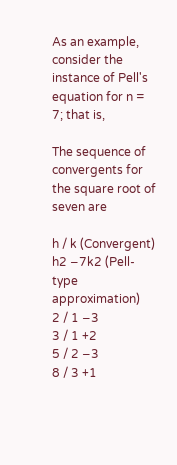As an example, consider the instance of Pell's equation for n = 7; that is,

The sequence of convergents for the square root of seven are

h / k (Convergent) h2 −7k2 (Pell-type approximation)
2 / 1 −3
3 / 1 +2
5 / 2 −3
8 / 3 +1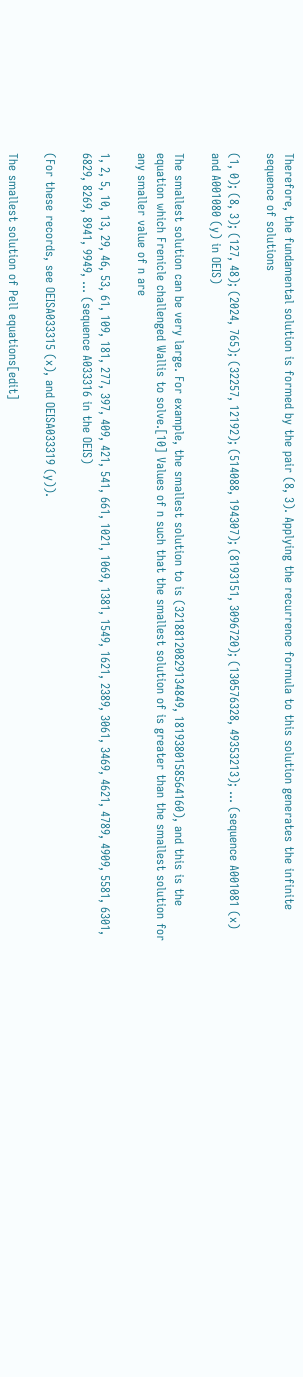Therefore, the fundamental solution is formed by the pair (8, 3). Applying the recurrence formula to this solution generates the infinite sequence of solutions

(1, 0); (8, 3); (127, 48); (2024, 765); (32257, 12192); (514088, 194307); (8193151, 3096720); (130576328, 49353213); ... (sequence A001081 (x) and A001080 (y) in OEIS)

The smallest solution can be very large. For example, the smallest solution to is (32188120829134849, 1819380158564160), and this is the equation which Frenicle challenged Wallis to solve.[10] Values of n such that the smallest solution of is greater than the smallest solution for any smaller value of n are

1, 2, 5, 10, 13, 29, 46, 53, 61, 109, 181, 277, 397, 409, 421, 541, 661, 1021, 1069, 1381, 1549, 1621, 2389, 3061, 3469, 4621, 4789, 4909, 5581, 6301, 6829, 8269, 8941, 9949, ... (sequence A033316 in the OEIS)

(For these records, see OEISA033315 (x), and OEISA033319 (y)).

The smallest solution of Pell equations[edit]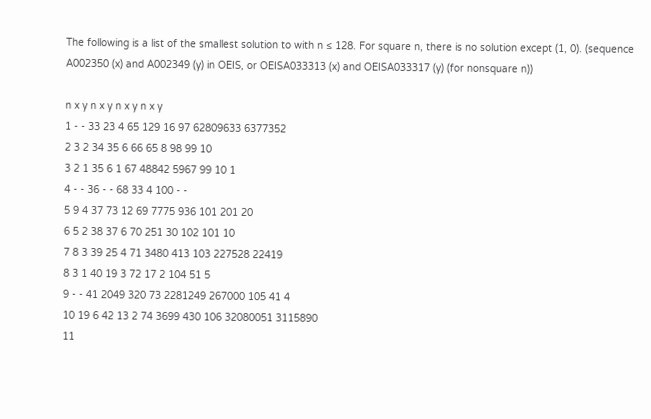The following is a list of the smallest solution to with n ≤ 128. For square n, there is no solution except (1, 0). (sequence A002350 (x) and A002349 (y) in OEIS, or OEISA033313 (x) and OEISA033317 (y) (for nonsquare n))

n x y n x y n x y n x y
1 - - 33 23 4 65 129 16 97 62809633 6377352
2 3 2 34 35 6 66 65 8 98 99 10
3 2 1 35 6 1 67 48842 5967 99 10 1
4 - - 36 - - 68 33 4 100 - -
5 9 4 37 73 12 69 7775 936 101 201 20
6 5 2 38 37 6 70 251 30 102 101 10
7 8 3 39 25 4 71 3480 413 103 227528 22419
8 3 1 40 19 3 72 17 2 104 51 5
9 - - 41 2049 320 73 2281249 267000 105 41 4
10 19 6 42 13 2 74 3699 430 106 32080051 3115890
11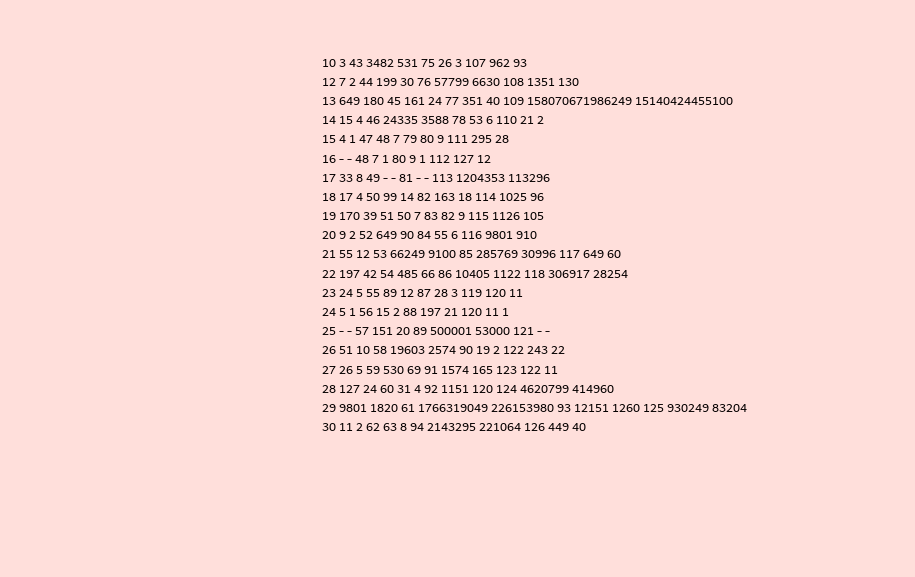10 3 43 3482 531 75 26 3 107 962 93
12 7 2 44 199 30 76 57799 6630 108 1351 130
13 649 180 45 161 24 77 351 40 109 158070671986249 15140424455100
14 15 4 46 24335 3588 78 53 6 110 21 2
15 4 1 47 48 7 79 80 9 111 295 28
16 - - 48 7 1 80 9 1 112 127 12
17 33 8 49 - - 81 - - 113 1204353 113296
18 17 4 50 99 14 82 163 18 114 1025 96
19 170 39 51 50 7 83 82 9 115 1126 105
20 9 2 52 649 90 84 55 6 116 9801 910
21 55 12 53 66249 9100 85 285769 30996 117 649 60
22 197 42 54 485 66 86 10405 1122 118 306917 28254
23 24 5 55 89 12 87 28 3 119 120 11
24 5 1 56 15 2 88 197 21 120 11 1
25 - - 57 151 20 89 500001 53000 121 - -
26 51 10 58 19603 2574 90 19 2 122 243 22
27 26 5 59 530 69 91 1574 165 123 122 11
28 127 24 60 31 4 92 1151 120 124 4620799 414960
29 9801 1820 61 1766319049 226153980 93 12151 1260 125 930249 83204
30 11 2 62 63 8 94 2143295 221064 126 449 40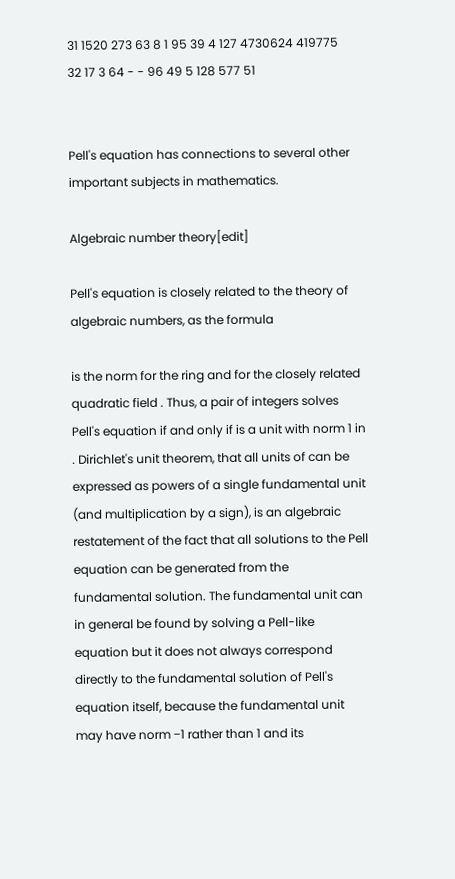31 1520 273 63 8 1 95 39 4 127 4730624 419775
32 17 3 64 - - 96 49 5 128 577 51


Pell's equation has connections to several other important subjects in mathematics.

Algebraic number theory[edit]

Pell's equation is closely related to the theory of algebraic numbers, as the formula

is the norm for the ring and for the closely related quadratic field . Thus, a pair of integers solves Pell's equation if and only if is a unit with norm 1 in . Dirichlet's unit theorem, that all units of can be expressed as powers of a single fundamental unit (and multiplication by a sign), is an algebraic restatement of the fact that all solutions to the Pell equation can be generated from the fundamental solution. The fundamental unit can in general be found by solving a Pell-like equation but it does not always correspond directly to the fundamental solution of Pell's equation itself, because the fundamental unit may have norm −1 rather than 1 and its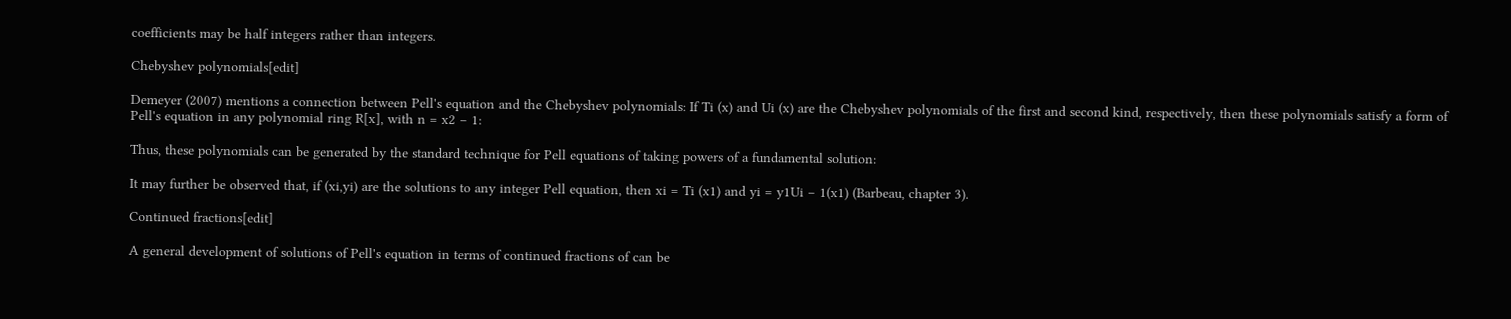coefficients may be half integers rather than integers.

Chebyshev polynomials[edit]

Demeyer (2007) mentions a connection between Pell's equation and the Chebyshev polynomials: If Ti (x) and Ui (x) are the Chebyshev polynomials of the first and second kind, respectively, then these polynomials satisfy a form of Pell's equation in any polynomial ring R[x], with n = x2 − 1:

Thus, these polynomials can be generated by the standard technique for Pell equations of taking powers of a fundamental solution:

It may further be observed that, if (xi,yi) are the solutions to any integer Pell equation, then xi = Ti (x1) and yi = y1Ui − 1(x1) (Barbeau, chapter 3).

Continued fractions[edit]

A general development of solutions of Pell's equation in terms of continued fractions of can be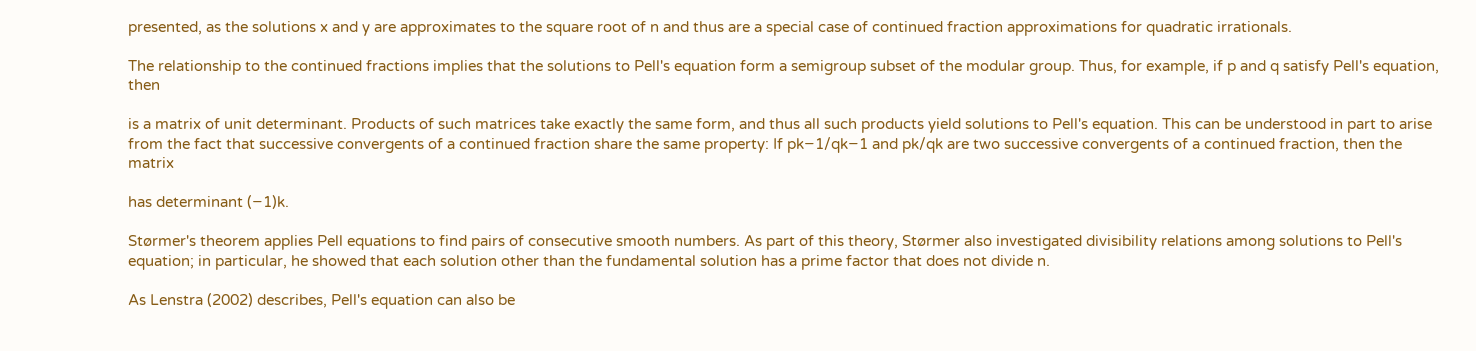presented, as the solutions x and y are approximates to the square root of n and thus are a special case of continued fraction approximations for quadratic irrationals.

The relationship to the continued fractions implies that the solutions to Pell's equation form a semigroup subset of the modular group. Thus, for example, if p and q satisfy Pell's equation, then

is a matrix of unit determinant. Products of such matrices take exactly the same form, and thus all such products yield solutions to Pell's equation. This can be understood in part to arise from the fact that successive convergents of a continued fraction share the same property: If pk−1/qk−1 and pk/qk are two successive convergents of a continued fraction, then the matrix

has determinant (−1)k.

Størmer's theorem applies Pell equations to find pairs of consecutive smooth numbers. As part of this theory, Størmer also investigated divisibility relations among solutions to Pell's equation; in particular, he showed that each solution other than the fundamental solution has a prime factor that does not divide n.

As Lenstra (2002) describes, Pell's equation can also be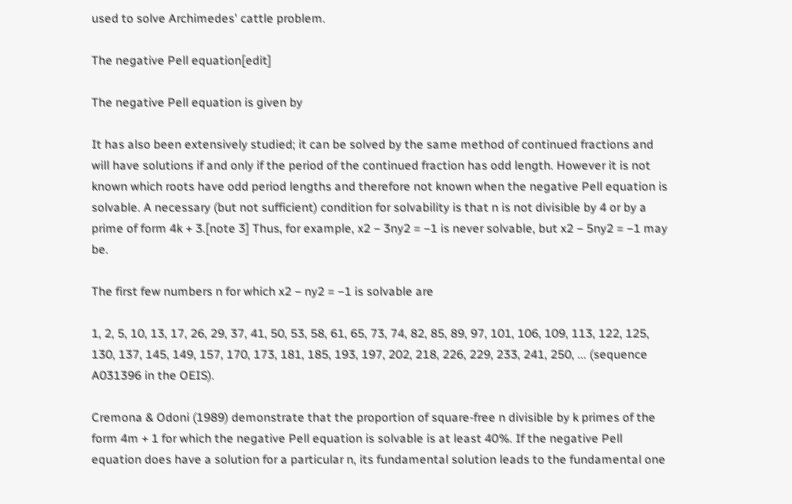used to solve Archimedes' cattle problem.

The negative Pell equation[edit]

The negative Pell equation is given by

It has also been extensively studied; it can be solved by the same method of continued fractions and will have solutions if and only if the period of the continued fraction has odd length. However it is not known which roots have odd period lengths and therefore not known when the negative Pell equation is solvable. A necessary (but not sufficient) condition for solvability is that n is not divisible by 4 or by a prime of form 4k + 3.[note 3] Thus, for example, x2 − 3ny2 = −1 is never solvable, but x2 − 5ny2 = −1 may be.

The first few numbers n for which x2 − ny2 = −1 is solvable are

1, 2, 5, 10, 13, 17, 26, 29, 37, 41, 50, 53, 58, 61, 65, 73, 74, 82, 85, 89, 97, 101, 106, 109, 113, 122, 125, 130, 137, 145, 149, 157, 170, 173, 181, 185, 193, 197, 202, 218, 226, 229, 233, 241, 250, ... (sequence A031396 in the OEIS).

Cremona & Odoni (1989) demonstrate that the proportion of square-free n divisible by k primes of the form 4m + 1 for which the negative Pell equation is solvable is at least 40%. If the negative Pell equation does have a solution for a particular n, its fundamental solution leads to the fundamental one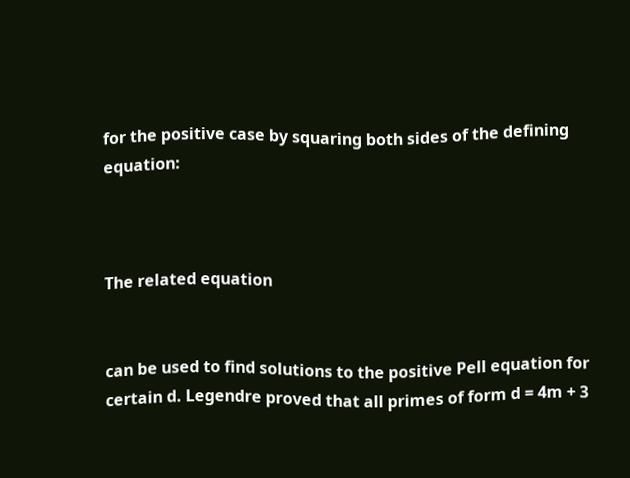for the positive case by squaring both sides of the defining equation:



The related equation


can be used to find solutions to the positive Pell equation for certain d. Legendre proved that all primes of form d = 4m + 3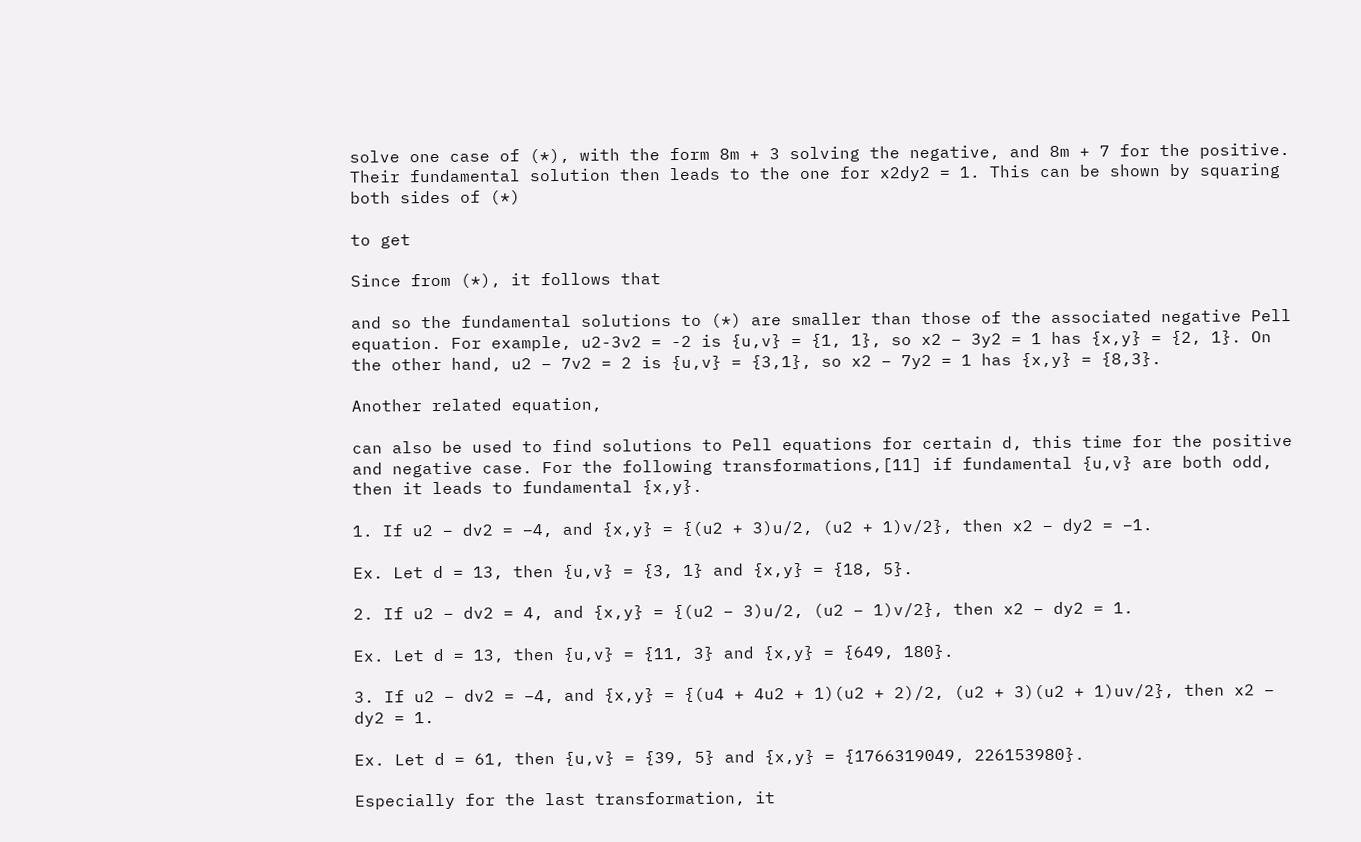solve one case of (*), with the form 8m + 3 solving the negative, and 8m + 7 for the positive. Their fundamental solution then leads to the one for x2dy2 = 1. This can be shown by squaring both sides of (*)

to get

Since from (*), it follows that

and so the fundamental solutions to (*) are smaller than those of the associated negative Pell equation. For example, u2-3v2 = -2 is {u,v} = {1, 1}, so x2 − 3y2 = 1 has {x,y} = {2, 1}. On the other hand, u2 − 7v2 = 2 is {u,v} = {3,1}, so x2 − 7y2 = 1 has {x,y} = {8,3}.

Another related equation,

can also be used to find solutions to Pell equations for certain d, this time for the positive and negative case. For the following transformations,[11] if fundamental {u,v} are both odd, then it leads to fundamental {x,y}.

1. If u2 − dv2 = −4, and {x,y} = {(u2 + 3)u/2, (u2 + 1)v/2}, then x2 − dy2 = −1.

Ex. Let d = 13, then {u,v} = {3, 1} and {x,y} = {18, 5}.

2. If u2 − dv2 = 4, and {x,y} = {(u2 − 3)u/2, (u2 − 1)v/2}, then x2 − dy2 = 1.

Ex. Let d = 13, then {u,v} = {11, 3} and {x,y} = {649, 180}.

3. If u2 − dv2 = −4, and {x,y} = {(u4 + 4u2 + 1)(u2 + 2)/2, (u2 + 3)(u2 + 1)uv/2}, then x2 − dy2 = 1.

Ex. Let d = 61, then {u,v} = {39, 5} and {x,y} = {1766319049, 226153980}.

Especially for the last transformation, it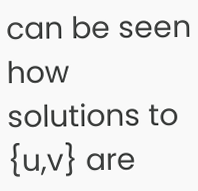can be seen how solutions to {u,v} are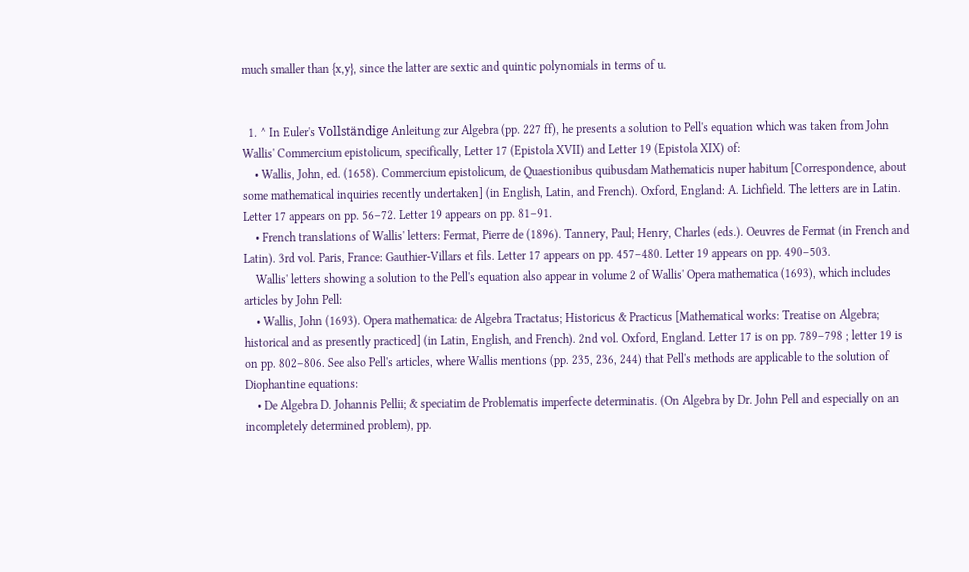much smaller than {x,y}, since the latter are sextic and quintic polynomials in terms of u.


  1. ^ In Euler's Vollständige Anleitung zur Algebra (pp. 227 ff), he presents a solution to Pell's equation which was taken from John Wallis' Commercium epistolicum, specifically, Letter 17 (Epistola XVII) and Letter 19 (Epistola XIX) of:
    • Wallis, John, ed. (1658). Commercium epistolicum, de Quaestionibus quibusdam Mathematicis nuper habitum [Correspondence, about some mathematical inquiries recently undertaken] (in English, Latin, and French). Oxford, England: A. Lichfield. The letters are in Latin. Letter 17 appears on pp. 56–72. Letter 19 appears on pp. 81–91.
    • French translations of Wallis' letters: Fermat, Pierre de (1896). Tannery, Paul; Henry, Charles (eds.). Oeuvres de Fermat (in French and Latin). 3rd vol. Paris, France: Gauthier-Villars et fils. Letter 17 appears on pp. 457–480. Letter 19 appears on pp. 490–503.
    Wallis' letters showing a solution to the Pell's equation also appear in volume 2 of Wallis' Opera mathematica (1693), which includes articles by John Pell:
    • Wallis, John (1693). Opera mathematica: de Algebra Tractatus; Historicus & Practicus [Mathematical works: Treatise on Algebra; historical and as presently practiced] (in Latin, English, and French). 2nd vol. Oxford, England. Letter 17 is on pp. 789–798 ; letter 19 is on pp. 802–806. See also Pell's articles, where Wallis mentions (pp. 235, 236, 244) that Pell's methods are applicable to the solution of Diophantine equations:
    • De Algebra D. Johannis Pellii; & speciatim de Problematis imperfecte determinatis. (On Algebra by Dr. John Pell and especially on an incompletely determined problem), pp.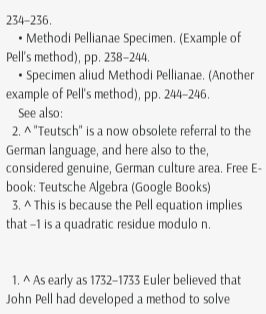234–236.
    • Methodi Pellianae Specimen. (Example of Pell's method), pp. 238–244.
    • Specimen aliud Methodi Pellianae. (Another example of Pell's method), pp. 244–246.
    See also:
  2. ^ "Teutsch" is a now obsolete referral to the German language, and here also to the, considered genuine, German culture area. Free E-book: Teutsche Algebra (Google Books)
  3. ^ This is because the Pell equation implies that −1 is a quadratic residue modulo n.


  1. ^ As early as 1732–1733 Euler believed that John Pell had developed a method to solve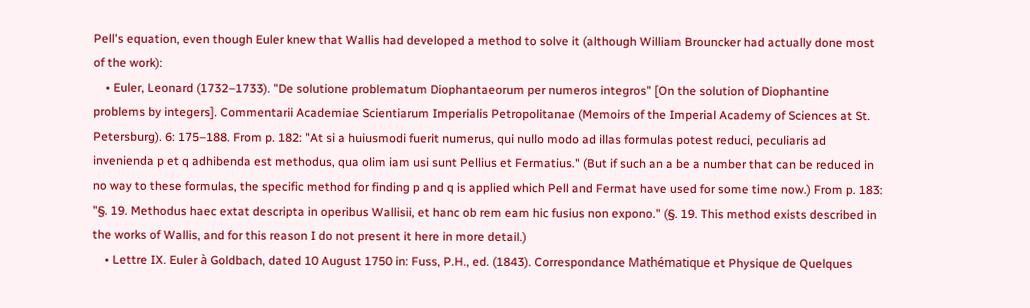Pell's equation, even though Euler knew that Wallis had developed a method to solve it (although William Brouncker had actually done most of the work):
    • Euler, Leonard (1732–1733). "De solutione problematum Diophantaeorum per numeros integros" [On the solution of Diophantine problems by integers]. Commentarii Academiae Scientiarum Imperialis Petropolitanae (Memoirs of the Imperial Academy of Sciences at St. Petersburg). 6: 175–188. From p. 182: "At si a huiusmodi fuerit numerus, qui nullo modo ad illas formulas potest reduci, peculiaris ad invenienda p et q adhibenda est methodus, qua olim iam usi sunt Pellius et Fermatius." (But if such an a be a number that can be reduced in no way to these formulas, the specific method for finding p and q is applied which Pell and Fermat have used for some time now.) From p. 183: "§. 19. Methodus haec extat descripta in operibus Wallisii, et hanc ob rem eam hic fusius non expono." (§. 19. This method exists described in the works of Wallis, and for this reason I do not present it here in more detail.)
    • Lettre IX. Euler à Goldbach, dated 10 August 1750 in: Fuss, P.H., ed. (1843). Correspondance Mathématique et Physique de Quelques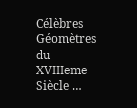Célèbres Géomètres du XVIIIeme Siècle …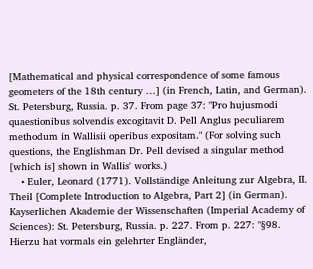[Mathematical and physical correspondence of some famous geometers of the 18th century …] (in French, Latin, and German). St. Petersburg, Russia. p. 37. From page 37: "Pro hujusmodi quaestionibus solvendis excogitavit D. Pell Anglus peculiarem methodum in Wallisii operibus expositam." (For solving such questions, the Englishman Dr. Pell devised a singular method [which is] shown in Wallis' works.)
    • Euler, Leonard (1771). Vollständige Anleitung zur Algebra, II. Theil [Complete Introduction to Algebra, Part 2] (in German). Kayserlichen Akademie der Wissenschaften (Imperial Academy of Sciences): St. Petersburg, Russia. p. 227. From p. 227: "§98. Hierzu hat vormals ein gelehrter Engländer,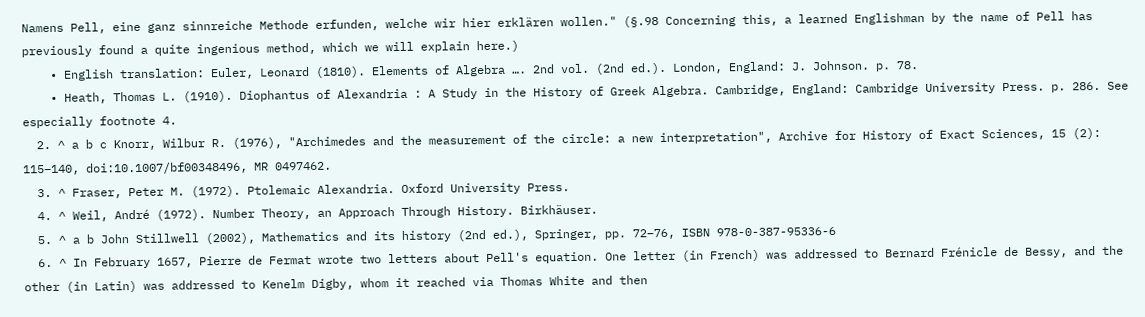Namens Pell, eine ganz sinnreiche Methode erfunden, welche wir hier erklären wollen." (§.98 Concerning this, a learned Englishman by the name of Pell has previously found a quite ingenious method, which we will explain here.)
    • English translation: Euler, Leonard (1810). Elements of Algebra …. 2nd vol. (2nd ed.). London, England: J. Johnson. p. 78.
    • Heath, Thomas L. (1910). Diophantus of Alexandria : A Study in the History of Greek Algebra. Cambridge, England: Cambridge University Press. p. 286. See especially footnote 4.
  2. ^ a b c Knorr, Wilbur R. (1976), "Archimedes and the measurement of the circle: a new interpretation", Archive for History of Exact Sciences, 15 (2): 115–140, doi:10.1007/bf00348496, MR 0497462.
  3. ^ Fraser, Peter M. (1972). Ptolemaic Alexandria. Oxford University Press.
  4. ^ Weil, André (1972). Number Theory, an Approach Through History. Birkhäuser.
  5. ^ a b John Stillwell (2002), Mathematics and its history (2nd ed.), Springer, pp. 72–76, ISBN 978-0-387-95336-6
  6. ^ In February 1657, Pierre de Fermat wrote two letters about Pell's equation. One letter (in French) was addressed to Bernard Frénicle de Bessy, and the other (in Latin) was addressed to Kenelm Digby, whom it reached via Thomas White and then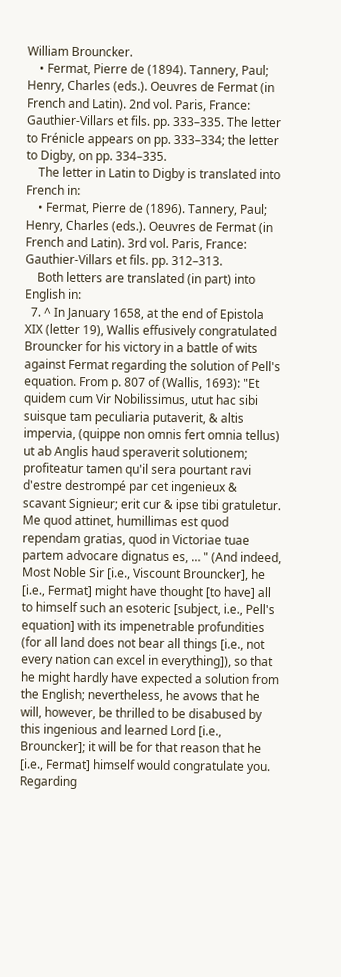William Brouncker.
    • Fermat, Pierre de (1894). Tannery, Paul; Henry, Charles (eds.). Oeuvres de Fermat (in French and Latin). 2nd vol. Paris, France: Gauthier-Villars et fils. pp. 333–335. The letter to Frénicle appears on pp. 333–334; the letter to Digby, on pp. 334–335.
    The letter in Latin to Digby is translated into French in:
    • Fermat, Pierre de (1896). Tannery, Paul; Henry, Charles (eds.). Oeuvres de Fermat (in French and Latin). 3rd vol. Paris, France: Gauthier-Villars et fils. pp. 312–313.
    Both letters are translated (in part) into English in:
  7. ^ In January 1658, at the end of Epistola XIX (letter 19), Wallis effusively congratulated Brouncker for his victory in a battle of wits against Fermat regarding the solution of Pell's equation. From p. 807 of (Wallis, 1693): "Et quidem cum Vir Nobilissimus, utut hac sibi suisque tam peculiaria putaverit, & altis impervia, (quippe non omnis fert omnia tellus) ut ab Anglis haud speraverit solutionem; profiteatur tamen qu'il sera pourtant ravi d'estre destrompé par cet ingenieux & scavant Signieur; erit cur & ipse tibi gratuletur. Me quod attinet, humillimas est quod rependam gratias, quod in Victoriae tuae partem advocare dignatus es, … " (And indeed, Most Noble Sir [i.e., Viscount Brouncker], he [i.e., Fermat] might have thought [to have] all to himself such an esoteric [subject, i.e., Pell's equation] with its impenetrable profundities (for all land does not bear all things [i.e., not every nation can excel in everything]), so that he might hardly have expected a solution from the English; nevertheless, he avows that he will, however, be thrilled to be disabused by this ingenious and learned Lord [i.e., Brouncker]; it will be for that reason that he [i.e., Fermat] himself would congratulate you. Regarding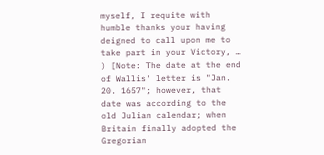myself, I requite with humble thanks your having deigned to call upon me to take part in your Victory, … ) [Note: The date at the end of Wallis' letter is "Jan. 20. 1657"; however, that date was according to the old Julian calendar; when Britain finally adopted the Gregorian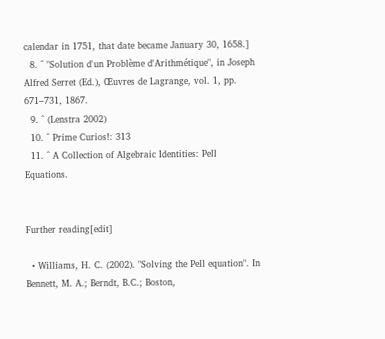calendar in 1751, that date became January 30, 1658.]
  8. ^ "Solution d'un Problème d'Arithmétique", in Joseph Alfred Serret (Ed.), Œuvres de Lagrange, vol. 1, pp. 671–731, 1867.
  9. ^ (Lenstra 2002)
  10. ^ Prime Curios!: 313
  11. ^ A Collection of Algebraic Identities: Pell Equations.


Further reading[edit]

  • Williams, H. C. (2002). "Solving the Pell equation". In Bennett, M. A.; Berndt, B.C.; Boston,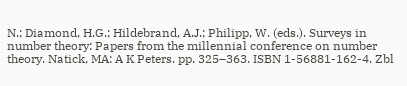N.; Diamond, H.G.; Hildebrand, A.J.; Philipp, W. (eds.). Surveys in number theory: Papers from the millennial conference on number theory. Natick, MA: A K Peters. pp. 325–363. ISBN 1-56881-162-4. Zbl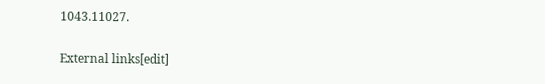1043.11027.

External links[edit]